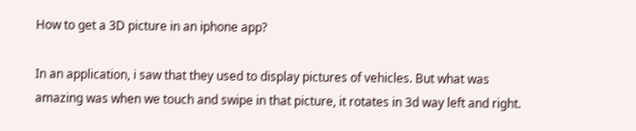How to get a 3D picture in an iphone app?

In an application, i saw that they used to display pictures of vehicles. But what was amazing was when we touch and swipe in that picture, it rotates in 3d way left and right.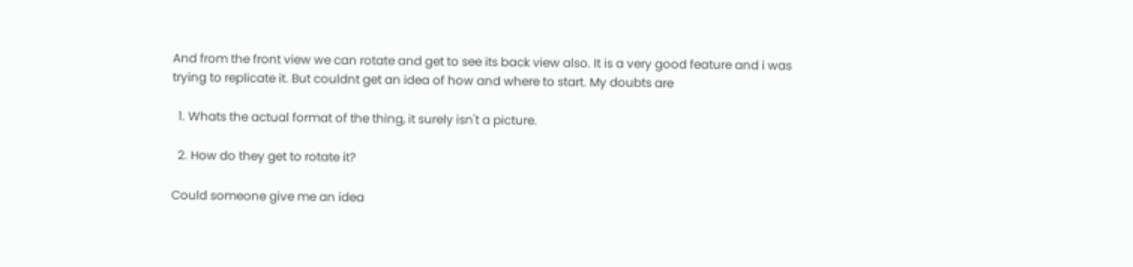And from the front view we can rotate and get to see its back view also. It is a very good feature and i was trying to replicate it. But couldnt get an idea of how and where to start. My doubts are

  1. Whats the actual format of the thing, it surely isn't a picture.

  2. How do they get to rotate it?

Could someone give me an idea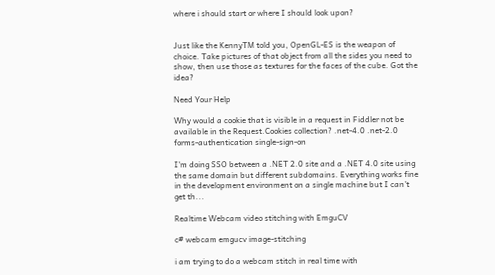where i should start or where I should look upon?


Just like the KennyTM told you, OpenGL-ES is the weapon of choice. Take pictures of that object from all the sides you need to show, then use those as textures for the faces of the cube. Got the idea?

Need Your Help

Why would a cookie that is visible in a request in Fiddler not be available in the Request.Cookies collection? .net-4.0 .net-2.0 forms-authentication single-sign-on

I'm doing SSO between a .NET 2.0 site and a .NET 4.0 site using the same domain but different subdomains. Everything works fine in the development environment on a single machine but I can't get th...

Realtime Webcam video stitching with EmguCV

c# webcam emgucv image-stitching

i am trying to do a webcam stitch in real time with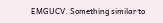EMGUCV. Something similar to